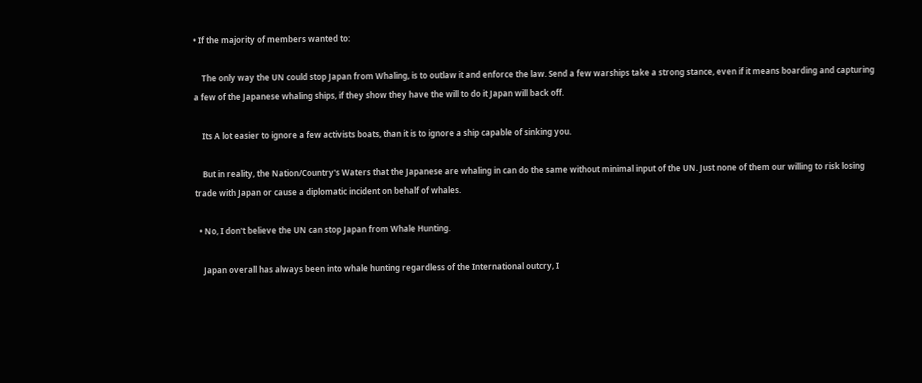• If the majority of members wanted to:

    The only way the UN could stop Japan from Whaling, is to outlaw it and enforce the law. Send a few warships take a strong stance, even if it means boarding and capturing a few of the Japanese whaling ships, if they show they have the will to do it Japan will back off.

    Its A lot easier to ignore a few activists boats, than it is to ignore a ship capable of sinking you.

    But in reality, the Nation/Country's Waters that the Japanese are whaling in can do the same without minimal input of the UN. Just none of them our willing to risk losing trade with Japan or cause a diplomatic incident on behalf of whales.

  • No, I don't believe the UN can stop Japan from Whale Hunting.

    Japan overall has always been into whale hunting regardless of the International outcry, I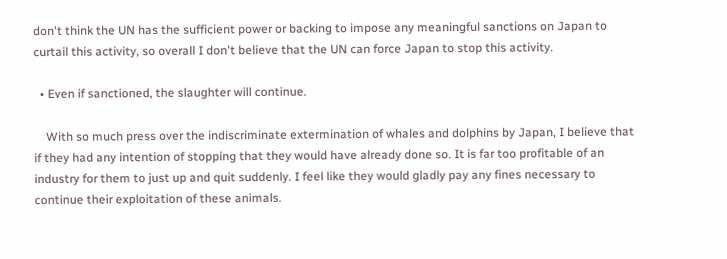don't think the UN has the sufficient power or backing to impose any meaningful sanctions on Japan to curtail this activity, so overall I don't believe that the UN can force Japan to stop this activity.

  • Even if sanctioned, the slaughter will continue.

    With so much press over the indiscriminate extermination of whales and dolphins by Japan, I believe that if they had any intention of stopping that they would have already done so. It is far too profitable of an industry for them to just up and quit suddenly. I feel like they would gladly pay any fines necessary to continue their exploitation of these animals.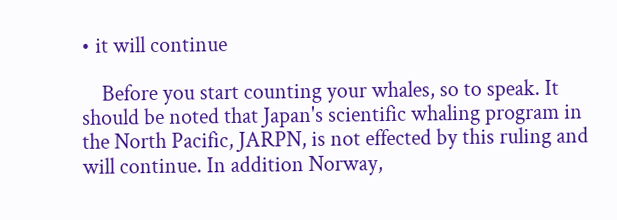• it will continue

    Before you start counting your whales, so to speak. It should be noted that Japan's scientific whaling program in the North Pacific, JARPN, is not effected by this ruling and will continue. In addition Norway,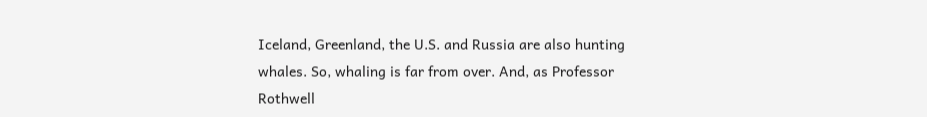Iceland, Greenland, the U.S. and Russia are also hunting whales. So, whaling is far from over. And, as Professor Rothwell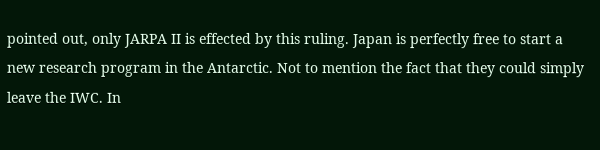pointed out, only JARPA II is effected by this ruling. Japan is perfectly free to start a new research program in the Antarctic. Not to mention the fact that they could simply leave the IWC. In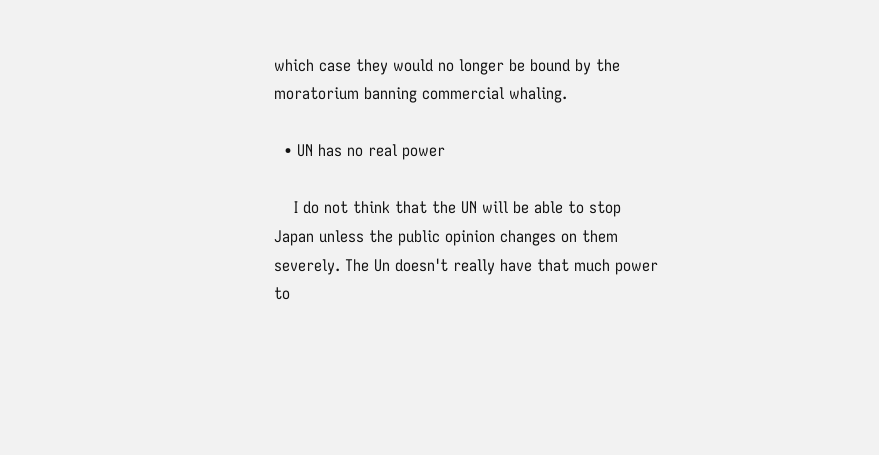which case they would no longer be bound by the moratorium banning commercial whaling.

  • UN has no real power

    I do not think that the UN will be able to stop Japan unless the public opinion changes on them severely. The Un doesn't really have that much power to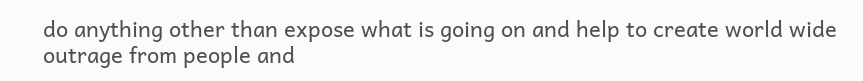do anything other than expose what is going on and help to create world wide outrage from people and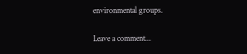environmental groups.

Leave a comment...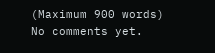(Maximum 900 words)
No comments yet.